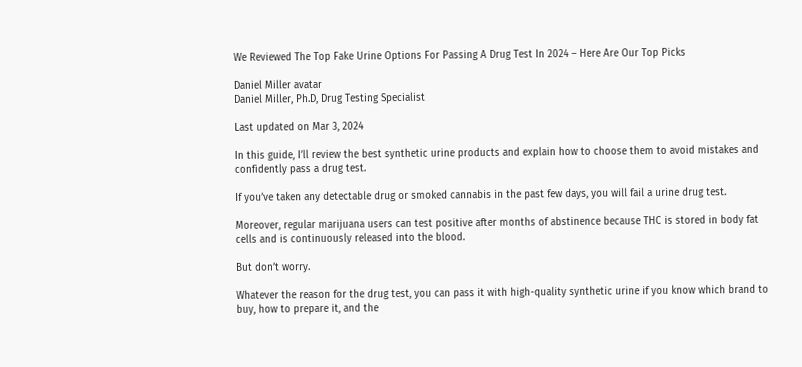We Reviewed The Top Fake Urine Options For Passing A Drug Test In 2024 – Here Are Our Top Picks

Daniel Miller avatar
Daniel Miller, Ph.D, Drug Testing Specialist

Last updated on Mar 3, 2024

In this guide, I’ll review the best synthetic urine products and explain how to choose them to avoid mistakes and confidently pass a drug test.

If you’ve taken any detectable drug or smoked cannabis in the past few days, you will fail a urine drug test.

Moreover, regular marijuana users can test positive after months of abstinence because THC is stored in body fat cells and is continuously released into the blood.

But don’t worry.

Whatever the reason for the drug test, you can pass it with high-quality synthetic urine if you know which brand to buy, how to prepare it, and the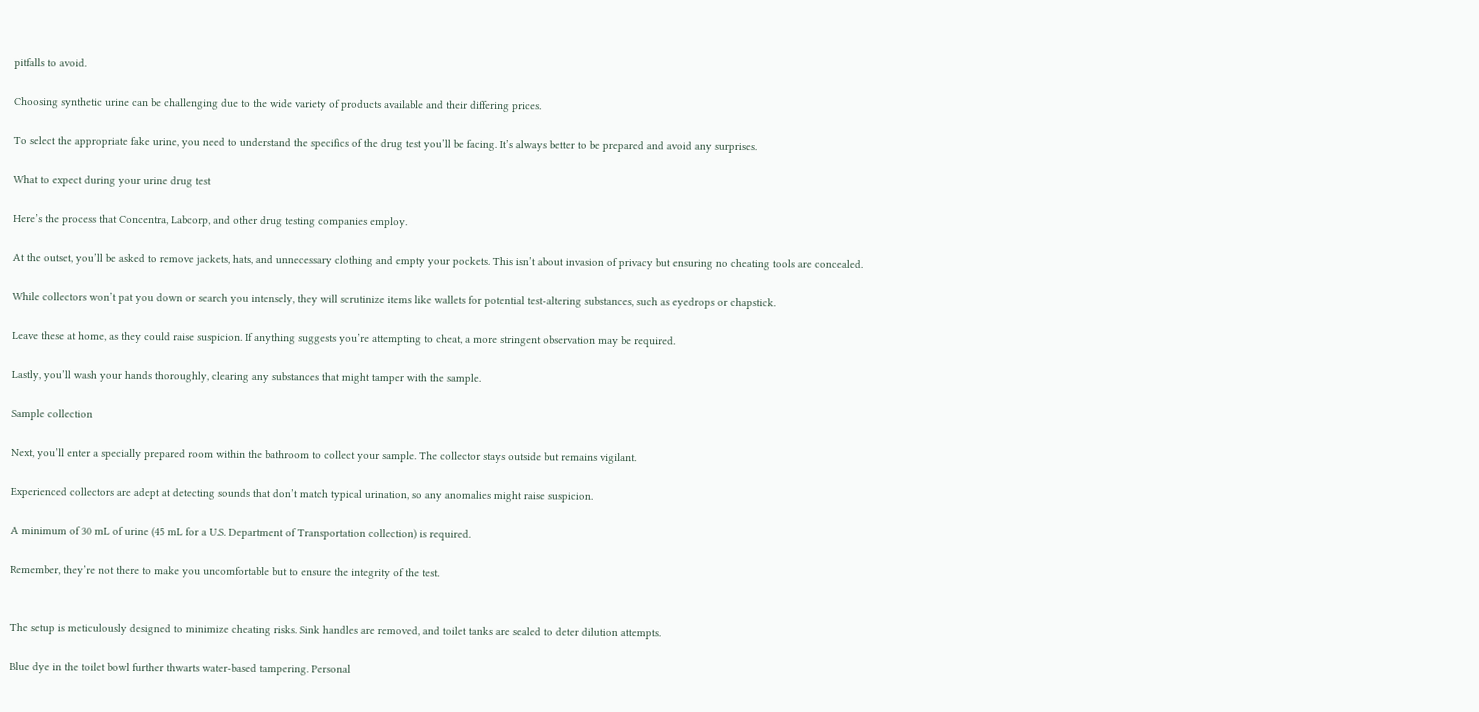pitfalls to avoid.

Choosing synthetic urine can be challenging due to the wide variety of products available and their differing prices.

To select the appropriate fake urine, you need to understand the specifics of the drug test you’ll be facing. It’s always better to be prepared and avoid any surprises.

What to expect during your urine drug test

Here’s the process that Concentra, Labcorp, and other drug testing companies employ.

At the outset, you’ll be asked to remove jackets, hats, and unnecessary clothing and empty your pockets. This isn’t about invasion of privacy but ensuring no cheating tools are concealed.

While collectors won’t pat you down or search you intensely, they will scrutinize items like wallets for potential test-altering substances, such as eyedrops or chapstick.

Leave these at home, as they could raise suspicion. If anything suggests you’re attempting to cheat, a more stringent observation may be required.

Lastly, you’ll wash your hands thoroughly, clearing any substances that might tamper with the sample.

Sample collection

Next, you’ll enter a specially prepared room within the bathroom to collect your sample. The collector stays outside but remains vigilant.

Experienced collectors are adept at detecting sounds that don’t match typical urination, so any anomalies might raise suspicion.

A minimum of 30 mL of urine (45 mL for a U.S. Department of Transportation collection) is required.

Remember, they’re not there to make you uncomfortable but to ensure the integrity of the test.


The setup is meticulously designed to minimize cheating risks. Sink handles are removed, and toilet tanks are sealed to deter dilution attempts.

Blue dye in the toilet bowl further thwarts water-based tampering. Personal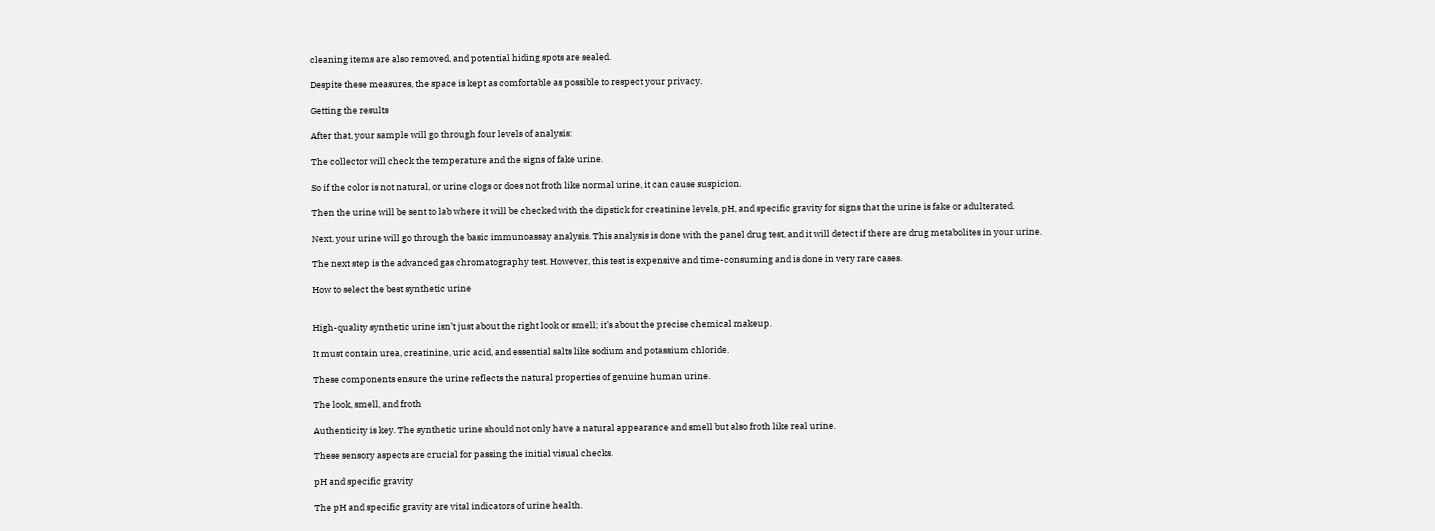cleaning items are also removed, and potential hiding spots are sealed.

Despite these measures, the space is kept as comfortable as possible to respect your privacy.

Getting the results

After that, your sample will go through four levels of analysis:

The collector will check the temperature and the signs of fake urine.

So if the color is not natural, or urine clogs or does not froth like normal urine, it can cause suspicion.

Then the urine will be sent to lab where it will be checked with the dipstick for creatinine levels, pH, and specific gravity for signs that the urine is fake or adulterated.

Next, your urine will go through the basic immunoassay analysis. This analysis is done with the panel drug test, and it will detect if there are drug metabolites in your urine.

The next step is the advanced gas chromatography test. However, this test is expensive and time-consuming and is done in very rare cases.

How to select the best synthetic urine


High-quality synthetic urine isn’t just about the right look or smell; it’s about the precise chemical makeup.

It must contain urea, creatinine, uric acid, and essential salts like sodium and potassium chloride.

These components ensure the urine reflects the natural properties of genuine human urine.

The look, smell, and froth

Authenticity is key. The synthetic urine should not only have a natural appearance and smell but also froth like real urine.

These sensory aspects are crucial for passing the initial visual checks.

pH and specific gravity

The pH and specific gravity are vital indicators of urine health.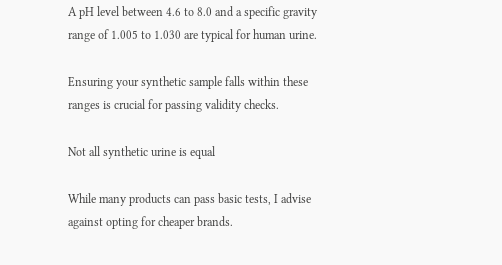A pH level between 4.6 to 8.0 and a specific gravity range of 1.005 to 1.030 are typical for human urine.

Ensuring your synthetic sample falls within these ranges is crucial for passing validity checks.

Not all synthetic urine is equal

While many products can pass basic tests, I advise against opting for cheaper brands.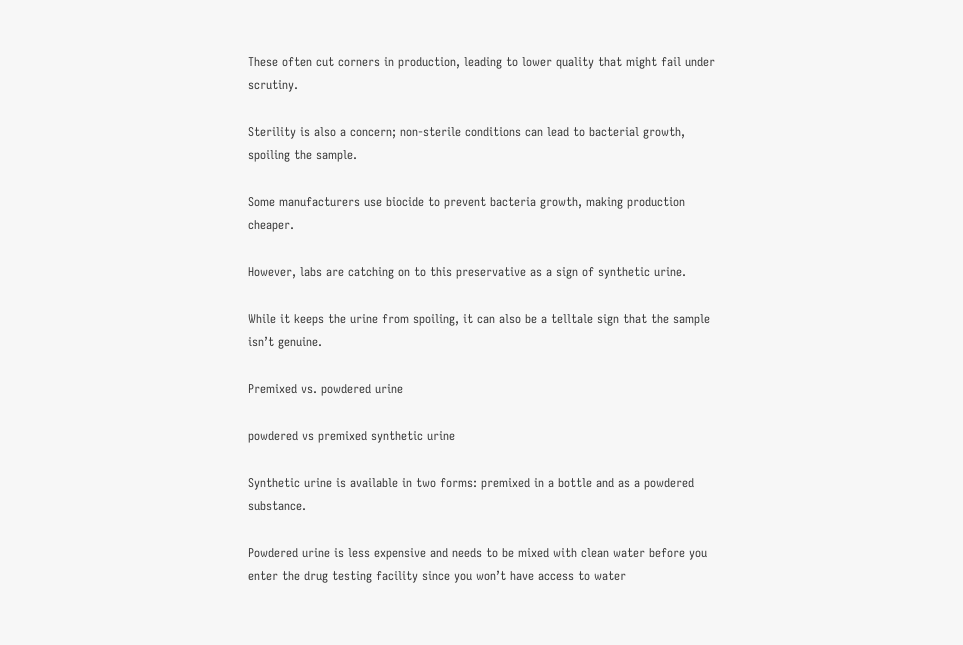These often cut corners in production, leading to lower quality that might fail under scrutiny.

Sterility is also a concern; non-sterile conditions can lead to bacterial growth, spoiling the sample.

Some manufacturers use biocide to prevent bacteria growth, making production cheaper.

However, labs are catching on to this preservative as a sign of synthetic urine.

While it keeps the urine from spoiling, it can also be a telltale sign that the sample isn’t genuine.

Premixed vs. powdered urine

powdered vs premixed synthetic urine

Synthetic urine is available in two forms: premixed in a bottle and as a powdered substance.

Powdered urine is less expensive and needs to be mixed with clean water before you enter the drug testing facility since you won’t have access to water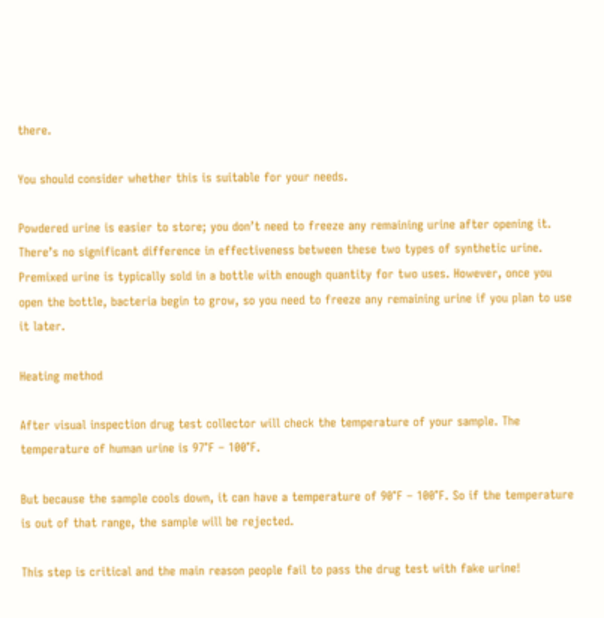there.

You should consider whether this is suitable for your needs.

Powdered urine is easier to store; you don’t need to freeze any remaining urine after opening it. There’s no significant difference in effectiveness between these two types of synthetic urine. Premixed urine is typically sold in a bottle with enough quantity for two uses. However, once you open the bottle, bacteria begin to grow, so you need to freeze any remaining urine if you plan to use it later.

Heating method

After visual inspection drug test collector will check the temperature of your sample. The temperature of human urine is 97°F – 100°F.

But because the sample cools down, it can have a temperature of 90°F – 100°F. So if the temperature is out of that range, the sample will be rejected.

This step is critical and the main reason people fail to pass the drug test with fake urine!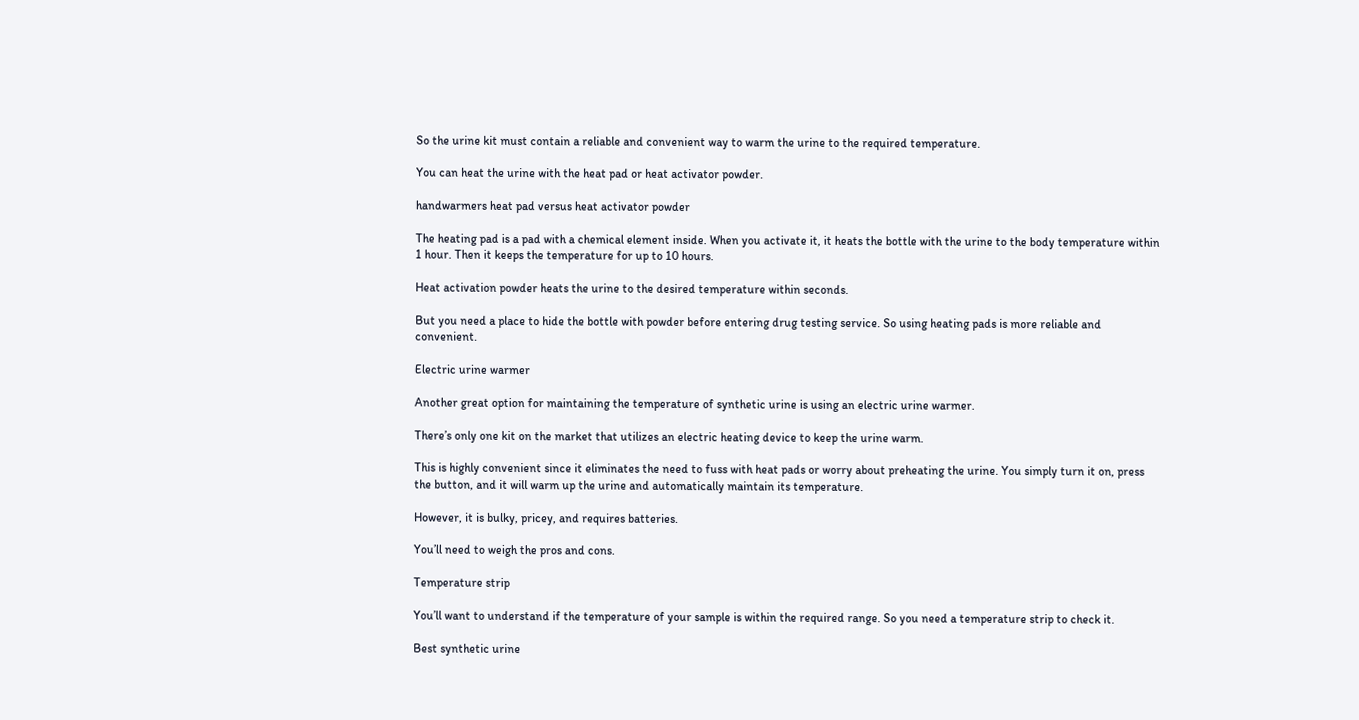So the urine kit must contain a reliable and convenient way to warm the urine to the required temperature.

You can heat the urine with the heat pad or heat activator powder.

handwarmers heat pad versus heat activator powder

The heating pad is a pad with a chemical element inside. When you activate it, it heats the bottle with the urine to the body temperature within 1 hour. Then it keeps the temperature for up to 10 hours.

Heat activation powder heats the urine to the desired temperature within seconds.

But you need a place to hide the bottle with powder before entering drug testing service. So using heating pads is more reliable and convenient.

Electric urine warmer

Another great option for maintaining the temperature of synthetic urine is using an electric urine warmer.

There’s only one kit on the market that utilizes an electric heating device to keep the urine warm.

This is highly convenient since it eliminates the need to fuss with heat pads or worry about preheating the urine. You simply turn it on, press the button, and it will warm up the urine and automatically maintain its temperature.

However, it is bulky, pricey, and requires batteries.

You’ll need to weigh the pros and cons.

Temperature strip

You’ll want to understand if the temperature of your sample is within the required range. So you need a temperature strip to check it.

Best synthetic urine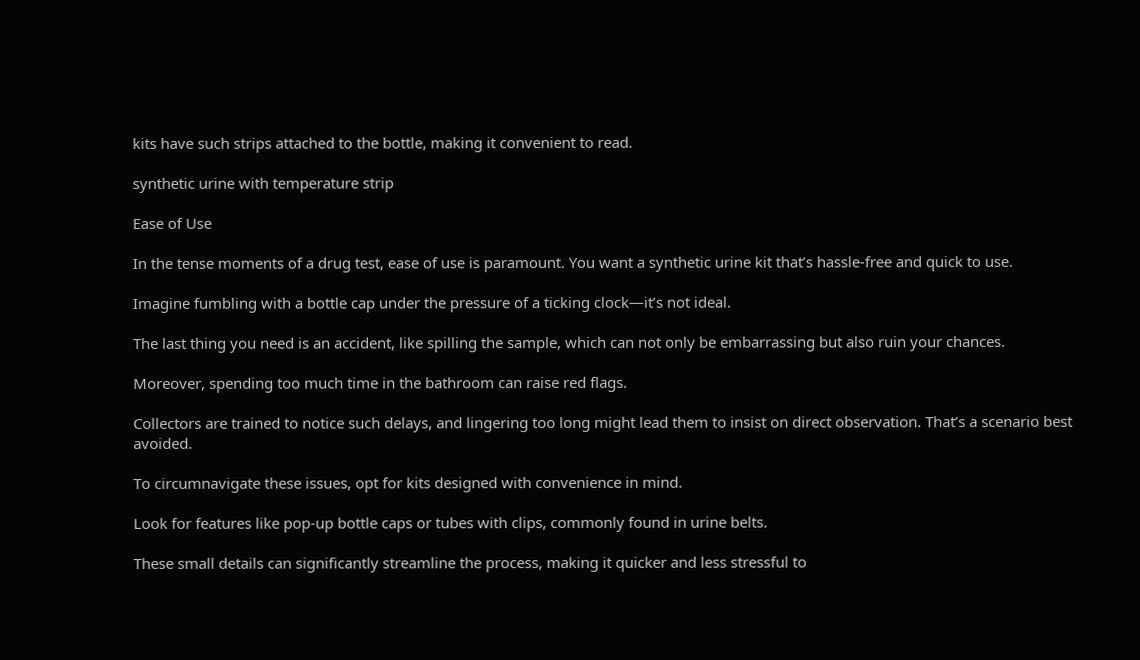kits have such strips attached to the bottle, making it convenient to read.

synthetic urine with temperature strip

Ease of Use

In the tense moments of a drug test, ease of use is paramount. You want a synthetic urine kit that’s hassle-free and quick to use.

Imagine fumbling with a bottle cap under the pressure of a ticking clock—it’s not ideal.

The last thing you need is an accident, like spilling the sample, which can not only be embarrassing but also ruin your chances.

Moreover, spending too much time in the bathroom can raise red flags.

Collectors are trained to notice such delays, and lingering too long might lead them to insist on direct observation. That’s a scenario best avoided.

To circumnavigate these issues, opt for kits designed with convenience in mind.

Look for features like pop-up bottle caps or tubes with clips, commonly found in urine belts.

These small details can significantly streamline the process, making it quicker and less stressful to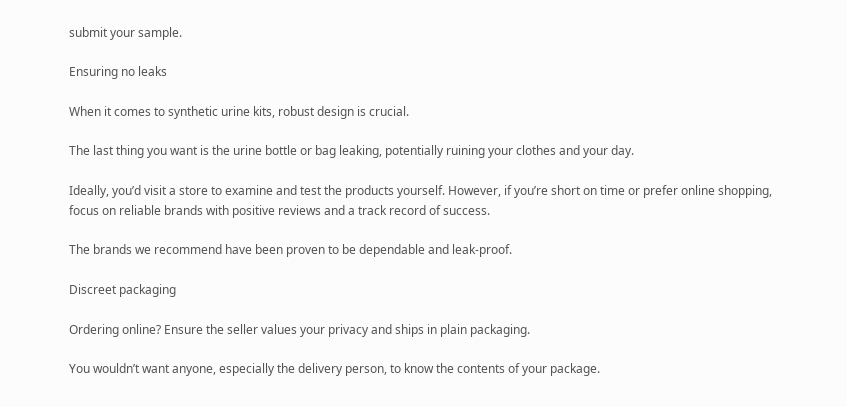submit your sample.

Ensuring no leaks

When it comes to synthetic urine kits, robust design is crucial.

The last thing you want is the urine bottle or bag leaking, potentially ruining your clothes and your day.

Ideally, you’d visit a store to examine and test the products yourself. However, if you’re short on time or prefer online shopping, focus on reliable brands with positive reviews and a track record of success.

The brands we recommend have been proven to be dependable and leak-proof.

Discreet packaging

Ordering online? Ensure the seller values your privacy and ships in plain packaging.

You wouldn’t want anyone, especially the delivery person, to know the contents of your package.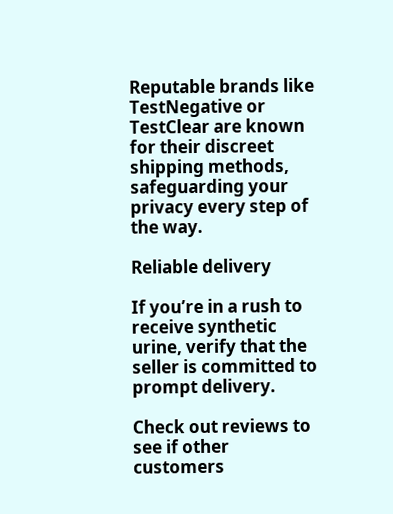Reputable brands like TestNegative or TestClear are known for their discreet shipping methods, safeguarding your privacy every step of the way.

Reliable delivery

If you’re in a rush to receive synthetic urine, verify that the seller is committed to prompt delivery.

Check out reviews to see if other customers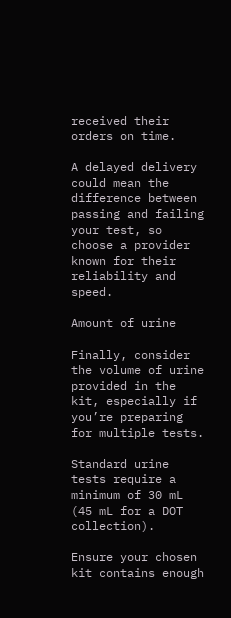received their orders on time.

A delayed delivery could mean the difference between passing and failing your test, so choose a provider known for their reliability and speed.

Amount of urine

Finally, consider the volume of urine provided in the kit, especially if you’re preparing for multiple tests.

Standard urine tests require a minimum of 30 mL (45 mL for a DOT collection).

Ensure your chosen kit contains enough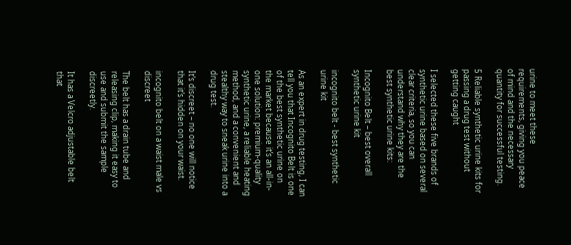urine to meet these requirements, giving you peace of mind and the necessary quantity for successful testing.

5 Reliable synthetic urine kits for passing a drug test without getting caught

I selected these five brands of synthetic urine based on several clear criteria, so you can understand why they are the best synthetic urine kits:

Incognito Belt – best overall synthetic urine kit

incognito belt - best synthetic urine kit

As an expert in drug testing, I can tell you that Incognito Belt is one of the best synthetic urine on the market because it’s an all-in-one solution: premium-quality synthetic urine, a reliable heating method, and a convenient and stealthy way to sneak urine into a drug test.

It’s discreet – no one will notice that it’s hidden on your waist.

incognito belt on a waist male vs discreet

The belt has a drain tube and releasing clip, making it easy to use and submit the sample discreetly.

It has a Velcro adjustable belt that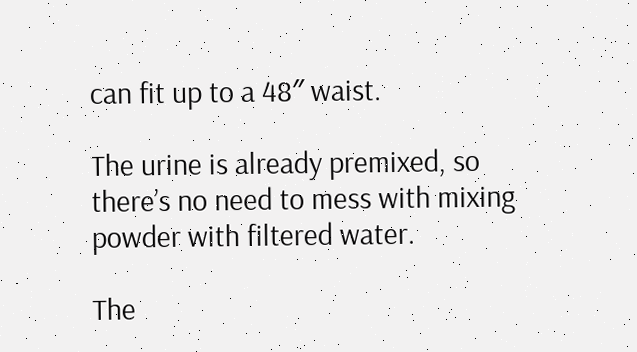can fit up to a 48″ waist.

The urine is already premixed, so there’s no need to mess with mixing powder with filtered water.

The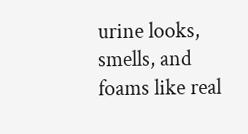urine looks, smells, and foams like real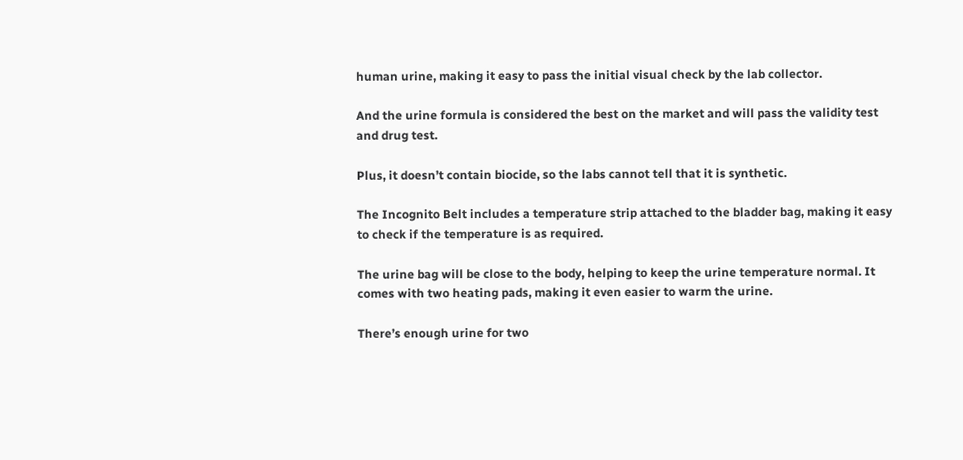human urine, making it easy to pass the initial visual check by the lab collector.

And the urine formula is considered the best on the market and will pass the validity test and drug test.

Plus, it doesn’t contain biocide, so the labs cannot tell that it is synthetic.

The Incognito Belt includes a temperature strip attached to the bladder bag, making it easy to check if the temperature is as required.

The urine bag will be close to the body, helping to keep the urine temperature normal. It comes with two heating pads, making it even easier to warm the urine.

There’s enough urine for two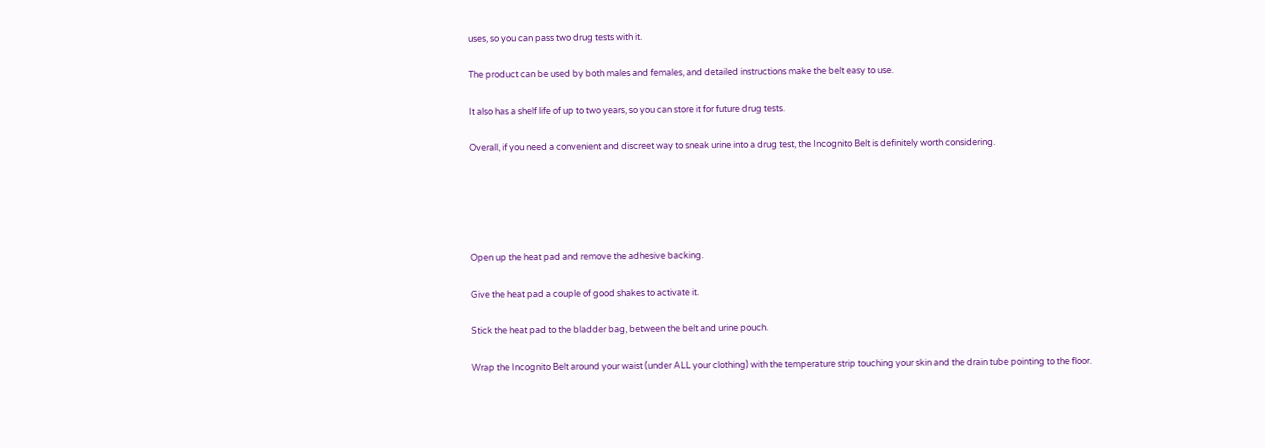uses, so you can pass two drug tests with it.

The product can be used by both males and females, and detailed instructions make the belt easy to use.

It also has a shelf life of up to two years, so you can store it for future drug tests.

Overall, if you need a convenient and discreet way to sneak urine into a drug test, the Incognito Belt is definitely worth considering.





Open up the heat pad and remove the adhesive backing.

Give the heat pad a couple of good shakes to activate it.

Stick the heat pad to the bladder bag, between the belt and urine pouch.

Wrap the Incognito Belt around your waist (under ALL your clothing) with the temperature strip touching your skin and the drain tube pointing to the floor.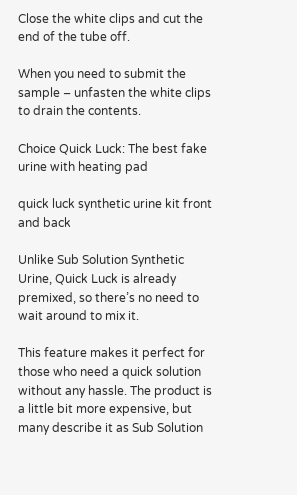Close the white clips and cut the end of the tube off.

When you need to submit the sample – unfasten the white clips to drain the contents.

Choice Quick Luck: The best fake urine with heating pad

quick luck synthetic urine kit front and back

Unlike Sub Solution Synthetic Urine, Quick Luck is already premixed, so there’s no need to wait around to mix it.

This feature makes it perfect for those who need a quick solution without any hassle. The product is a little bit more expensive, but many describe it as Sub Solution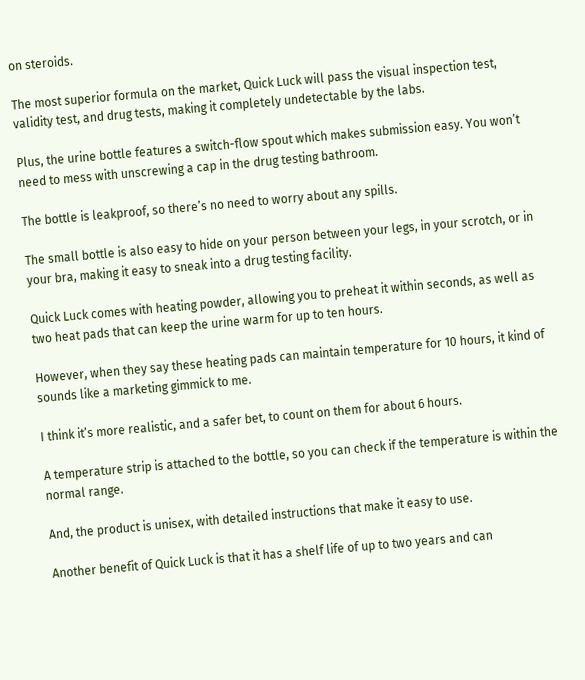on steroids.

The most superior formula on the market, Quick Luck will pass the visual inspection test, validity test, and drug tests, making it completely undetectable by the labs.

Plus, the urine bottle features a switch-flow spout which makes submission easy. You won’t need to mess with unscrewing a cap in the drug testing bathroom.

The bottle is leakproof, so there’s no need to worry about any spills.

The small bottle is also easy to hide on your person between your legs, in your scrotch, or in your bra, making it easy to sneak into a drug testing facility.

Quick Luck comes with heating powder, allowing you to preheat it within seconds, as well as two heat pads that can keep the urine warm for up to ten hours.

However, when they say these heating pads can maintain temperature for 10 hours, it kind of sounds like a marketing gimmick to me.

I think it’s more realistic, and a safer bet, to count on them for about 6 hours.

A temperature strip is attached to the bottle, so you can check if the temperature is within the normal range.

And, the product is unisex, with detailed instructions that make it easy to use.

Another benefit of Quick Luck is that it has a shelf life of up to two years and can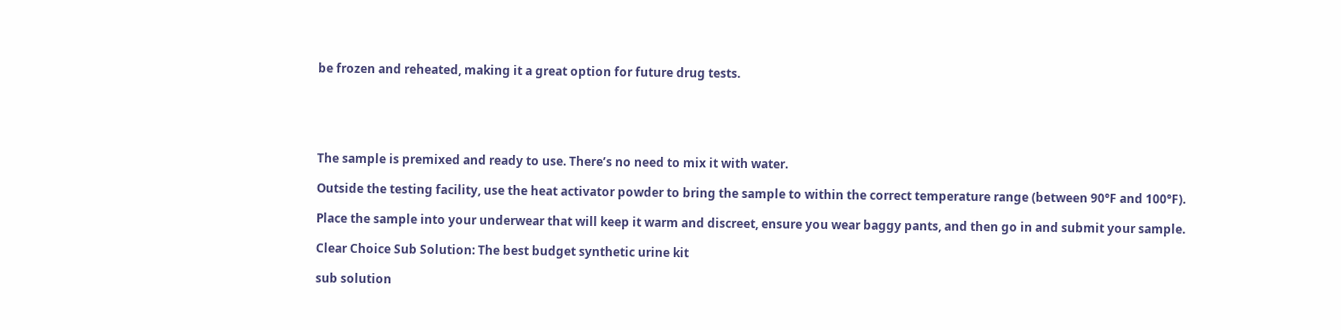be frozen and reheated, making it a great option for future drug tests.





The sample is premixed and ready to use. There’s no need to mix it with water.

Outside the testing facility, use the heat activator powder to bring the sample to within the correct temperature range (between 90°F and 100°F).

Place the sample into your underwear that will keep it warm and discreet, ensure you wear baggy pants, and then go in and submit your sample.

Clear Choice Sub Solution: The best budget synthetic urine kit

sub solution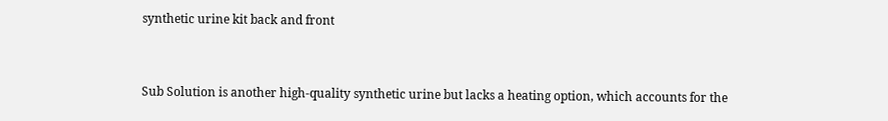synthetic urine kit back and front


Sub Solution is another high-quality synthetic urine but lacks a heating option, which accounts for the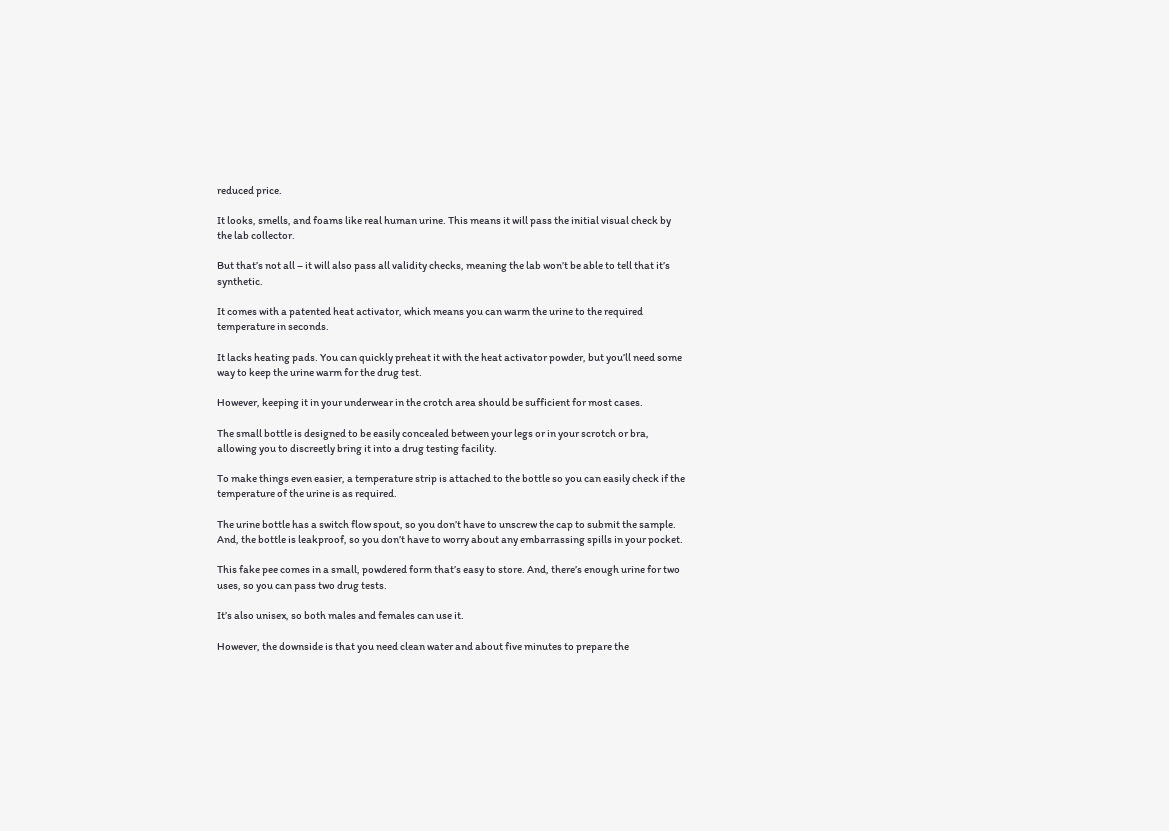reduced price.

It looks, smells, and foams like real human urine. This means it will pass the initial visual check by the lab collector.

But that’s not all – it will also pass all validity checks, meaning the lab won’t be able to tell that it’s synthetic.

It comes with a patented heat activator, which means you can warm the urine to the required temperature in seconds.

It lacks heating pads. You can quickly preheat it with the heat activator powder, but you’ll need some way to keep the urine warm for the drug test.

However, keeping it in your underwear in the crotch area should be sufficient for most cases.

The small bottle is designed to be easily concealed between your legs or in your scrotch or bra, allowing you to discreetly bring it into a drug testing facility.

To make things even easier, a temperature strip is attached to the bottle so you can easily check if the temperature of the urine is as required.

The urine bottle has a switch flow spout, so you don’t have to unscrew the cap to submit the sample. And, the bottle is leakproof, so you don’t have to worry about any embarrassing spills in your pocket.

This fake pee comes in a small, powdered form that’s easy to store. And, there’s enough urine for two uses, so you can pass two drug tests.

It’s also unisex, so both males and females can use it.

However, the downside is that you need clean water and about five minutes to prepare the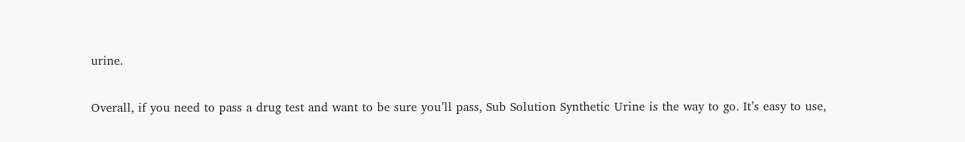urine.

Overall, if you need to pass a drug test and want to be sure you’ll pass, Sub Solution Synthetic Urine is the way to go. It’s easy to use,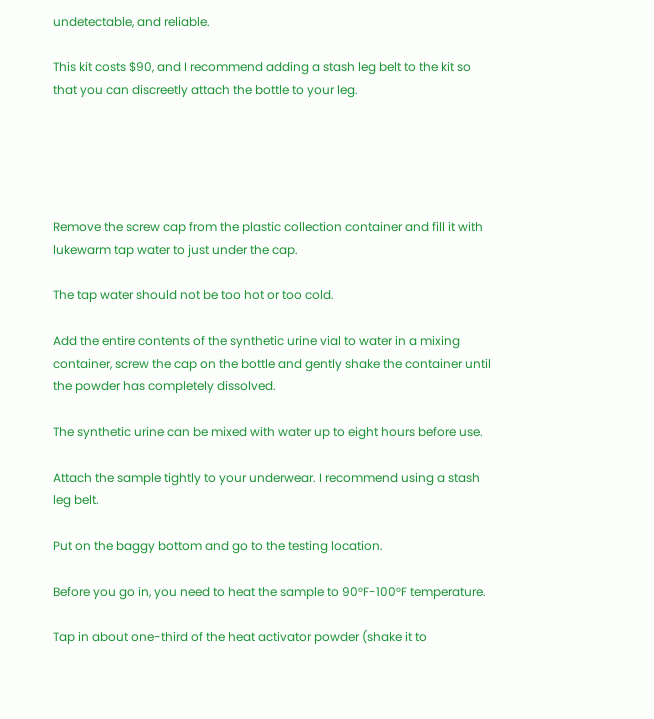undetectable, and reliable.

This kit costs $90, and I recommend adding a stash leg belt to the kit so that you can discreetly attach the bottle to your leg.





Remove the screw cap from the plastic collection container and fill it with lukewarm tap water to just under the cap.

The tap water should not be too hot or too cold.

Add the entire contents of the synthetic urine vial to water in a mixing container, screw the cap on the bottle and gently shake the container until the powder has completely dissolved.

The synthetic urine can be mixed with water up to eight hours before use.

Attach the sample tightly to your underwear. I recommend using a stash leg belt.

Put on the baggy bottom and go to the testing location.

Before you go in, you need to heat the sample to 90°F-100°F temperature.

Tap in about one-third of the heat activator powder (shake it to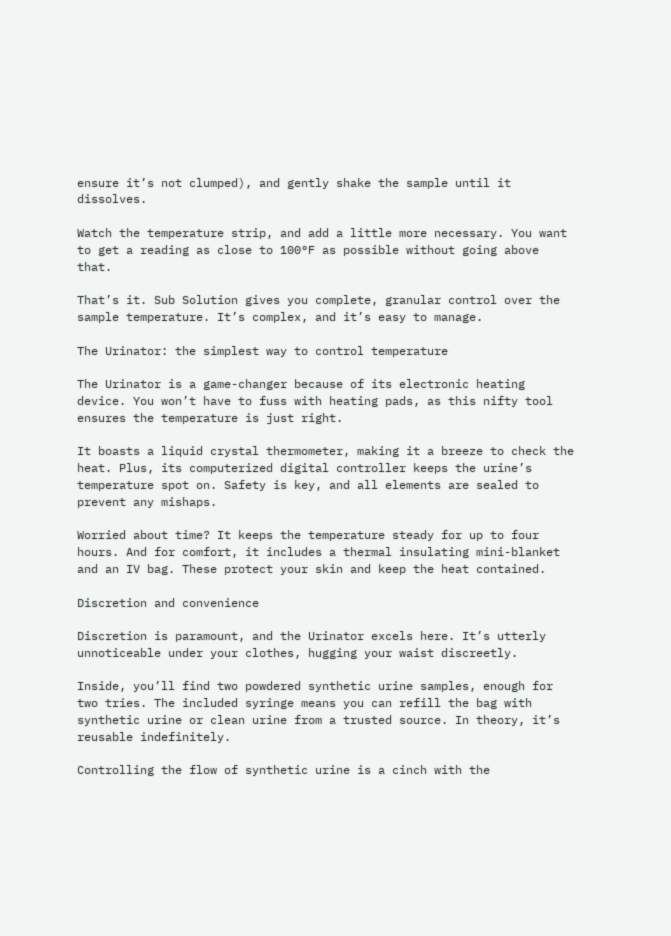ensure it’s not clumped), and gently shake the sample until it dissolves.

Watch the temperature strip, and add a little more necessary. You want to get a reading as close to 100°F as possible without going above that.

That’s it. Sub Solution gives you complete, granular control over the sample temperature. It’s complex, and it’s easy to manage.

The Urinator: the simplest way to control temperature

The Urinator is a game-changer because of its electronic heating device. You won’t have to fuss with heating pads, as this nifty tool ensures the temperature is just right.

It boasts a liquid crystal thermometer, making it a breeze to check the heat. Plus, its computerized digital controller keeps the urine’s temperature spot on. Safety is key, and all elements are sealed to prevent any mishaps.

Worried about time? It keeps the temperature steady for up to four hours. And for comfort, it includes a thermal insulating mini-blanket and an IV bag. These protect your skin and keep the heat contained.

Discretion and convenience

Discretion is paramount, and the Urinator excels here. It’s utterly unnoticeable under your clothes, hugging your waist discreetly.

Inside, you’ll find two powdered synthetic urine samples, enough for two tries. The included syringe means you can refill the bag with synthetic urine or clean urine from a trusted source. In theory, it’s reusable indefinitely.

Controlling the flow of synthetic urine is a cinch with the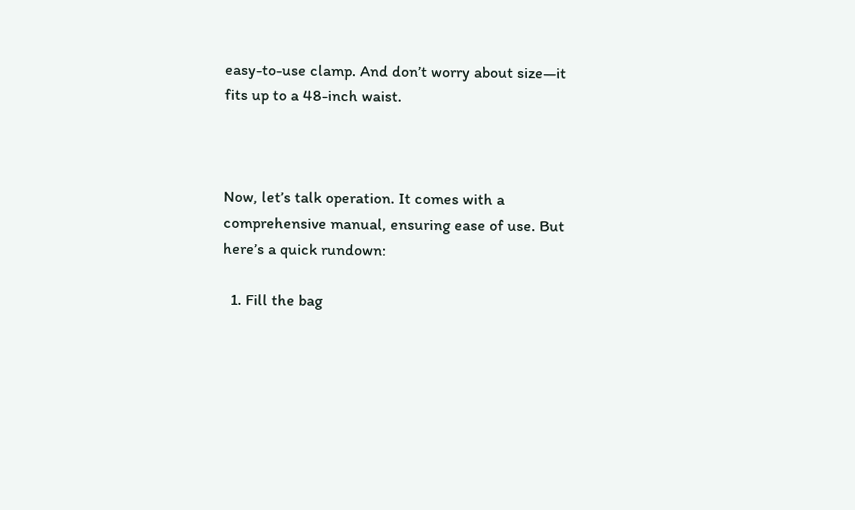easy-to-use clamp. And don’t worry about size—it fits up to a 48-inch waist.



Now, let’s talk operation. It comes with a comprehensive manual, ensuring ease of use. But here’s a quick rundown:

  1. Fill the bag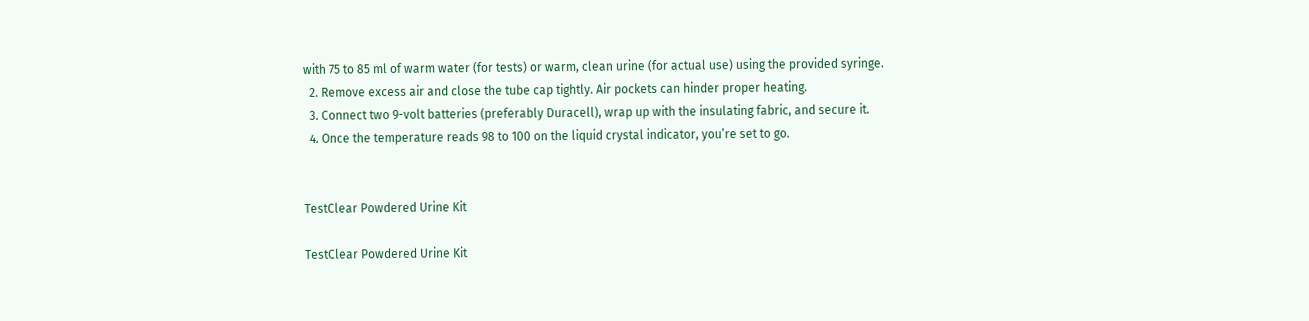with 75 to 85 ml of warm water (for tests) or warm, clean urine (for actual use) using the provided syringe.
  2. Remove excess air and close the tube cap tightly. Air pockets can hinder proper heating.
  3. Connect two 9-volt batteries (preferably Duracell), wrap up with the insulating fabric, and secure it.
  4. Once the temperature reads 98 to 100 on the liquid crystal indicator, you’re set to go.


TestClear Powdered Urine Kit

TestClear Powdered Urine Kit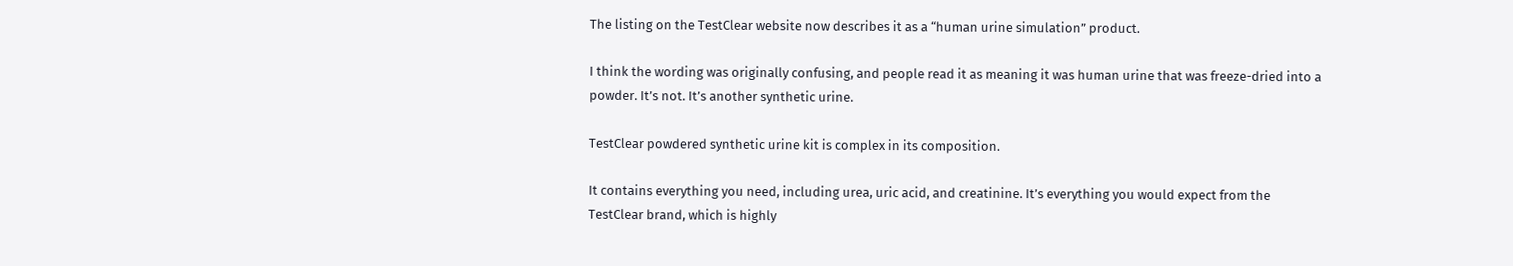The listing on the TestClear website now describes it as a “human urine simulation” product.

I think the wording was originally confusing, and people read it as meaning it was human urine that was freeze-dried into a powder. It’s not. It’s another synthetic urine.

TestClear powdered synthetic urine kit is complex in its composition.

It contains everything you need, including urea, uric acid, and creatinine. It’s everything you would expect from the TestClear brand, which is highly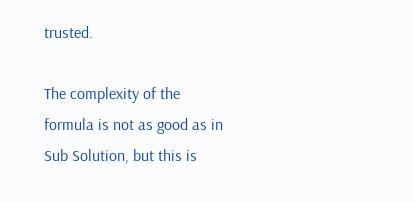trusted.

The complexity of the formula is not as good as in Sub Solution, but this is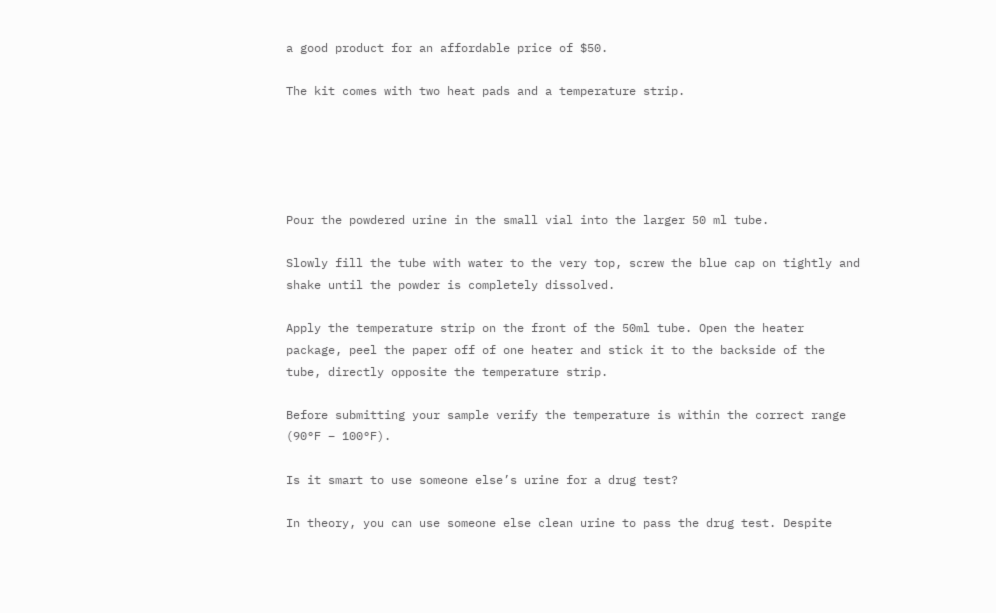a good product for an affordable price of $50.

The kit comes with two heat pads and a temperature strip.





Pour the powdered urine in the small vial into the larger 50 ml tube.

Slowly fill the tube with water to the very top, screw the blue cap on tightly and shake until the powder is completely dissolved.

Apply the temperature strip on the front of the 50ml tube. Open the heater package, peel the paper off of one heater and stick it to the backside of the tube, directly opposite the temperature strip.

Before submitting your sample verify the temperature is within the correct range (90°F – 100°F).

Is it smart to use someone else’s urine for a drug test?

In theory, you can use someone else clean urine to pass the drug test. Despite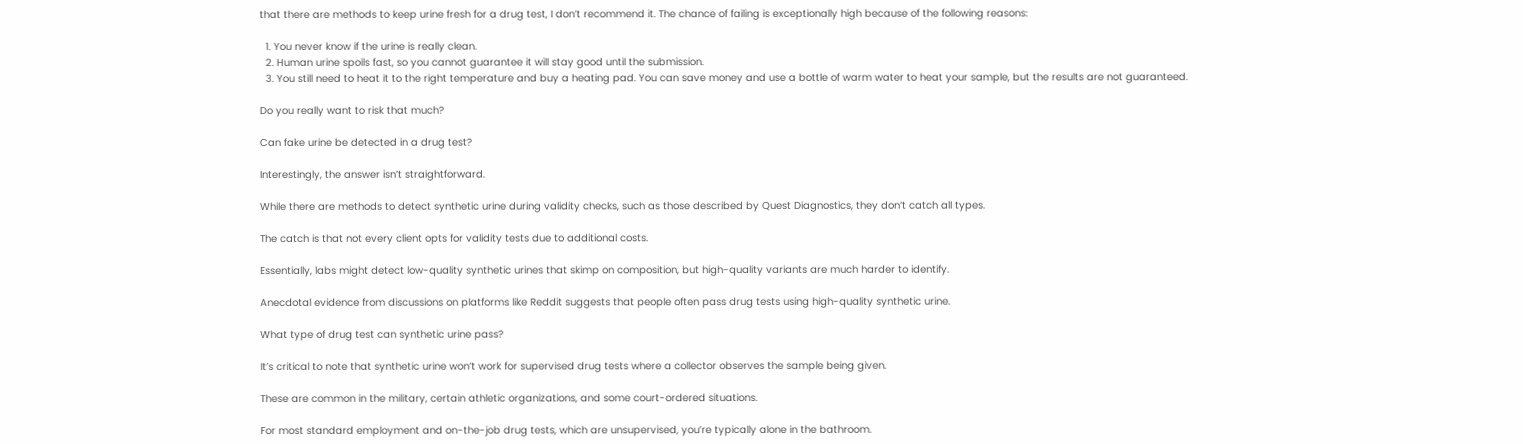that there are methods to keep urine fresh for a drug test, I don’t recommend it. The chance of failing is exceptionally high because of the following reasons:

  1. You never know if the urine is really clean.
  2. Human urine spoils fast, so you cannot guarantee it will stay good until the submission.
  3. You still need to heat it to the right temperature and buy a heating pad. You can save money and use a bottle of warm water to heat your sample, but the results are not guaranteed.

Do you really want to risk that much?

Can fake urine be detected in a drug test?

Interestingly, the answer isn’t straightforward.

While there are methods to detect synthetic urine during validity checks, such as those described by Quest Diagnostics, they don’t catch all types.

The catch is that not every client opts for validity tests due to additional costs.

Essentially, labs might detect low-quality synthetic urines that skimp on composition, but high-quality variants are much harder to identify.

Anecdotal evidence from discussions on platforms like Reddit suggests that people often pass drug tests using high-quality synthetic urine.

What type of drug test can synthetic urine pass?

It’s critical to note that synthetic urine won’t work for supervised drug tests where a collector observes the sample being given.

These are common in the military, certain athletic organizations, and some court-ordered situations.

For most standard employment and on-the-job drug tests, which are unsupervised, you’re typically alone in the bathroom.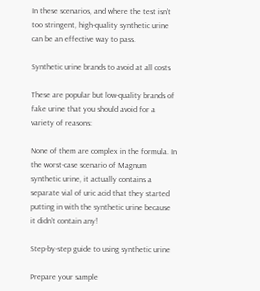In these scenarios, and where the test isn’t too stringent, high-quality synthetic urine can be an effective way to pass.

Synthetic urine brands to avoid at all costs

These are popular but low-quality brands of fake urine that you should avoid for a variety of reasons:

None of them are complex in the formula. In the worst-case scenario of Magnum synthetic urine, it actually contains a separate vial of uric acid that they started putting in with the synthetic urine because it didn’t contain any!

Step-by-step guide to using synthetic urine

Prepare your sample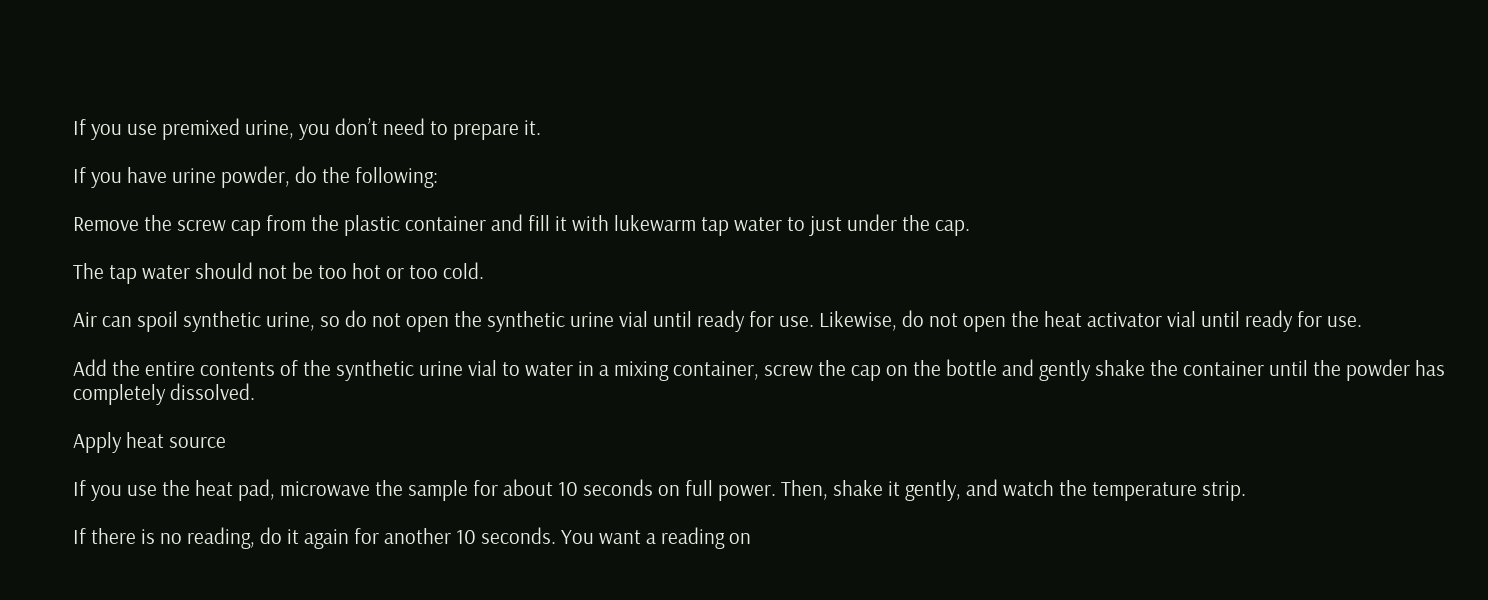If you use premixed urine, you don’t need to prepare it.

If you have urine powder, do the following:

Remove the screw cap from the plastic container and fill it with lukewarm tap water to just under the cap.

The tap water should not be too hot or too cold.

Air can spoil synthetic urine, so do not open the synthetic urine vial until ready for use. Likewise, do not open the heat activator vial until ready for use.

Add the entire contents of the synthetic urine vial to water in a mixing container, screw the cap on the bottle and gently shake the container until the powder has completely dissolved.

Apply heat source

If you use the heat pad, microwave the sample for about 10 seconds on full power. Then, shake it gently, and watch the temperature strip.

If there is no reading, do it again for another 10 seconds. You want a reading on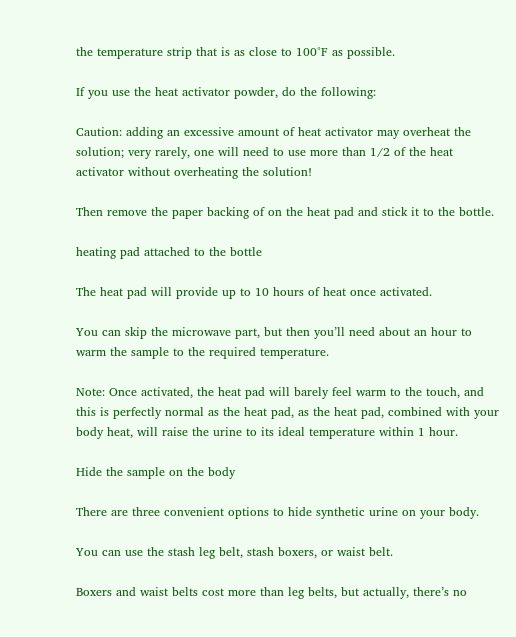the temperature strip that is as close to 100°F as possible.

If you use the heat activator powder, do the following:

Caution: adding an excessive amount of heat activator may overheat the solution; very rarely, one will need to use more than 1/2 of the heat activator without overheating the solution!

Then remove the paper backing of on the heat pad and stick it to the bottle.

heating pad attached to the bottle

The heat pad will provide up to 10 hours of heat once activated.

You can skip the microwave part, but then you’ll need about an hour to warm the sample to the required temperature.

Note: Once activated, the heat pad will barely feel warm to the touch, and this is perfectly normal as the heat pad, as the heat pad, combined with your body heat, will raise the urine to its ideal temperature within 1 hour.

Hide the sample on the body

There are three convenient options to hide synthetic urine on your body.

You can use the stash leg belt, stash boxers, or waist belt.

Boxers and waist belts cost more than leg belts, but actually, there’s no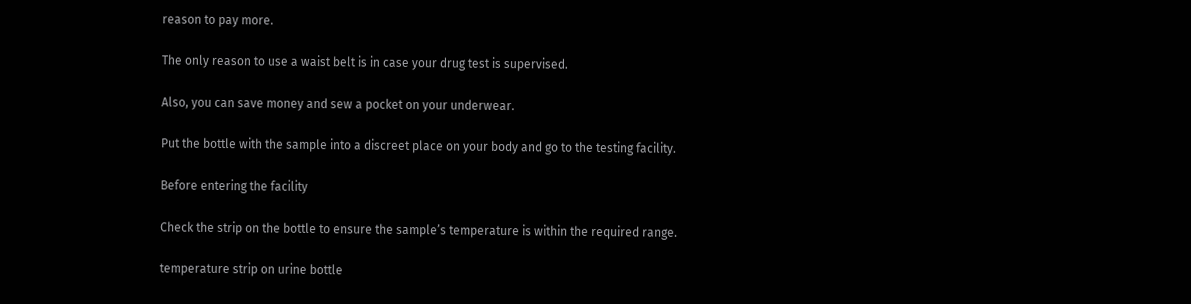reason to pay more.

The only reason to use a waist belt is in case your drug test is supervised.

Also, you can save money and sew a pocket on your underwear.

Put the bottle with the sample into a discreet place on your body and go to the testing facility.

Before entering the facility

Check the strip on the bottle to ensure the sample’s temperature is within the required range.

temperature strip on urine bottle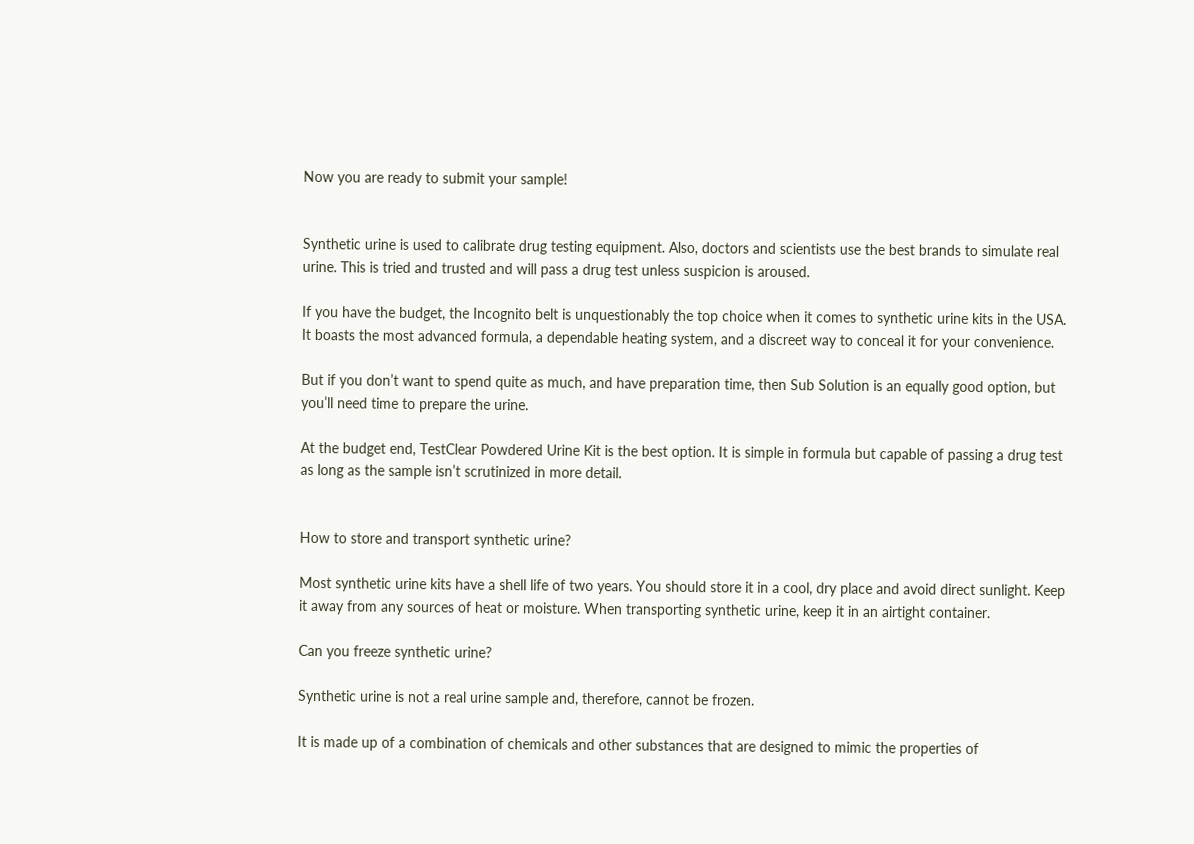Now you are ready to submit your sample!


Synthetic urine is used to calibrate drug testing equipment. Also, doctors and scientists use the best brands to simulate real urine. This is tried and trusted and will pass a drug test unless suspicion is aroused.

If you have the budget, the Incognito belt is unquestionably the top choice when it comes to synthetic urine kits in the USA. It boasts the most advanced formula, a dependable heating system, and a discreet way to conceal it for your convenience.

But if you don’t want to spend quite as much, and have preparation time, then Sub Solution is an equally good option, but you’ll need time to prepare the urine.

At the budget end, TestClear Powdered Urine Kit is the best option. It is simple in formula but capable of passing a drug test as long as the sample isn’t scrutinized in more detail.


How to store and transport synthetic urine?

Most synthetic urine kits have a shell life of two years. You should store it in a cool, dry place and avoid direct sunlight. Keep it away from any sources of heat or moisture. When transporting synthetic urine, keep it in an airtight container.

Can you freeze synthetic urine?

Synthetic urine is not a real urine sample and, therefore, cannot be frozen.

It is made up of a combination of chemicals and other substances that are designed to mimic the properties of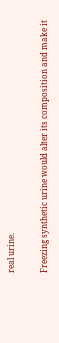real urine.

Freezing synthetic urine would alter its composition and make it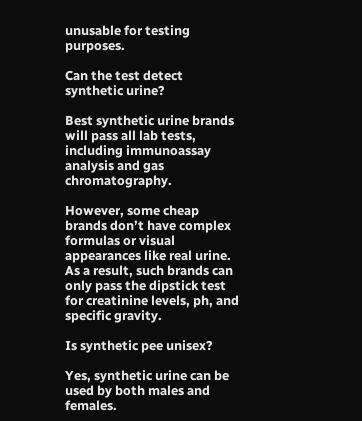unusable for testing purposes.

Can the test detect synthetic urine?

Best synthetic urine brands will pass all lab tests, including immunoassay analysis and gas chromatography.

However, some cheap brands don’t have complex formulas or visual appearances like real urine. As a result, such brands can only pass the dipstick test for creatinine levels, ph, and specific gravity.

Is synthetic pee unisex?

Yes, synthetic urine can be used by both males and females.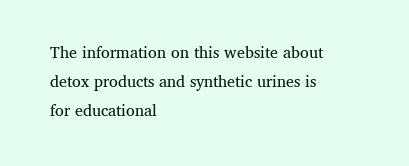The information on this website about detox products and synthetic urines is for educational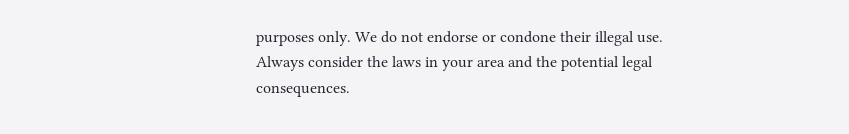purposes only. We do not endorse or condone their illegal use. Always consider the laws in your area and the potential legal consequences.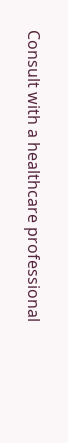Consult with a healthcare professional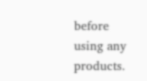before using any products.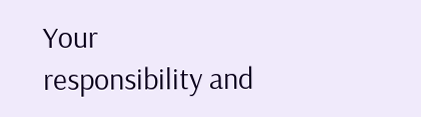Your responsibility and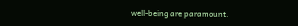well-being are paramount.